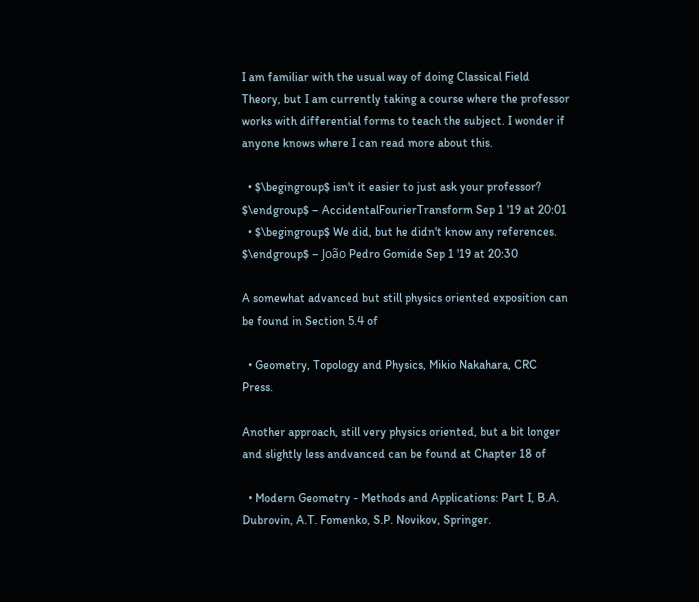I am familiar with the usual way of doing Classical Field Theory, but I am currently taking a course where the professor works with differential forms to teach the subject. I wonder if anyone knows where I can read more about this.

  • $\begingroup$ isn't it easier to just ask your professor? $\endgroup$ – AccidentalFourierTransform Sep 1 '19 at 20:01
  • $\begingroup$ We did, but he didn't know any references. $\endgroup$ – João Pedro Gomide Sep 1 '19 at 20:30

A somewhat advanced but still physics oriented exposition can be found in Section 5.4 of

  • Geometry, Topology and Physics, Mikio Nakahara, CRC Press.

Another approach, still very physics oriented, but a bit longer and slightly less andvanced can be found at Chapter 18 of

  • Modern Geometry - Methods and Applications: Part I, B.A. Dubrovin, A.T. Fomenko, S.P. Novikov, Springer.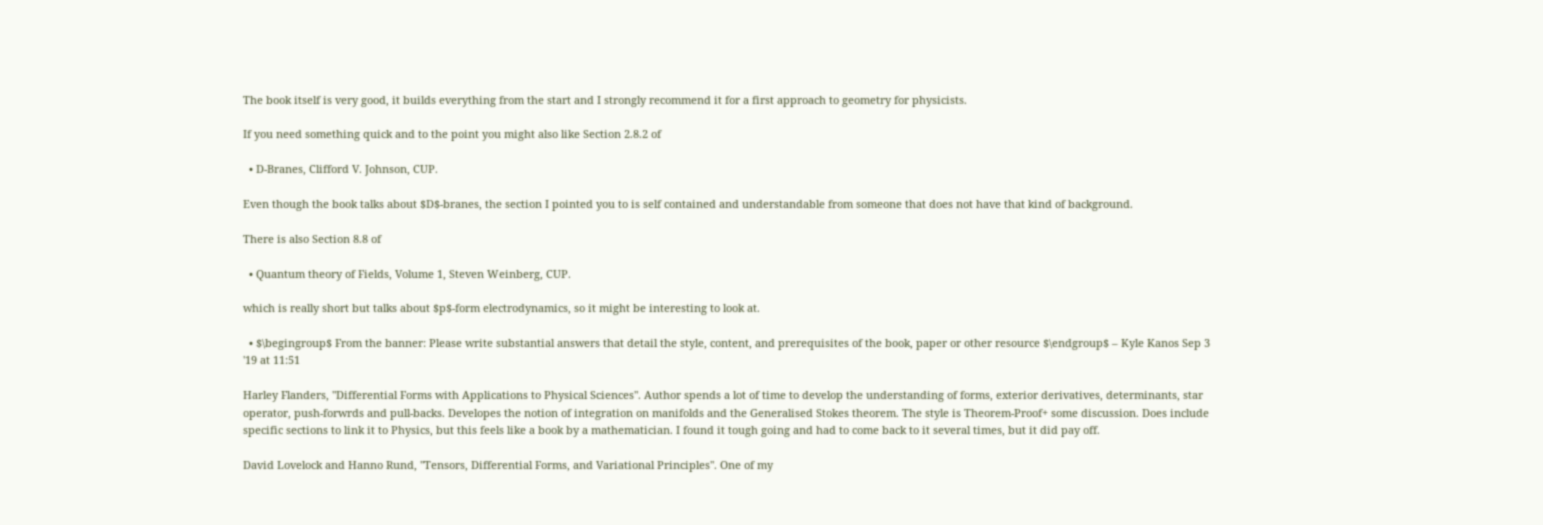The book itself is very good, it builds everything from the start and I strongly recommend it for a first approach to geometry for physicists.

If you need something quick and to the point you might also like Section 2.8.2 of

  • D-Branes, Clifford V. Johnson, CUP.

Even though the book talks about $D$-branes, the section I pointed you to is self contained and understandable from someone that does not have that kind of background.

There is also Section 8.8 of

  • Quantum theory of Fields, Volume 1, Steven Weinberg, CUP.

which is really short but talks about $p$-form electrodynamics, so it might be interesting to look at.

  • $\begingroup$ From the banner: Please write substantial answers that detail the style, content, and prerequisites of the book, paper or other resource $\endgroup$ – Kyle Kanos Sep 3 '19 at 11:51

Harley Flanders, "Differential Forms with Applications to Physical Sciences". Author spends a lot of time to develop the understanding of forms, exterior derivatives, determinants, star operator, push-forwrds and pull-backs. Developes the notion of integration on manifolds and the Generalised Stokes theorem. The style is Theorem-Proof+ some discussion. Does include specific sections to link it to Physics, but this feels like a book by a mathematician. I found it tough going and had to come back to it several times, but it did pay off.

David Lovelock and Hanno Rund, "Tensors, Differential Forms, and Variational Principles". One of my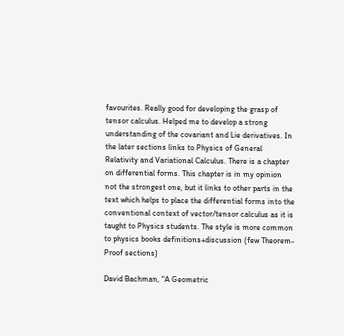favourites. Really good for developing the grasp of tensor calculus. Helped me to develop a strong understanding of the covariant and Lie derivatives. In the later sections links to Physics of General Relativity and Variational Calculus. There is a chapter on differential forms. This chapter is in my opinion not the strongest one, but it links to other parts in the text which helps to place the differential forms into the conventional context of vector/tensor calculus as it is taught to Physics students. The style is more common to physics books definitions+discussion (few Theorem-Proof sections)

David Bachman, "A Geometric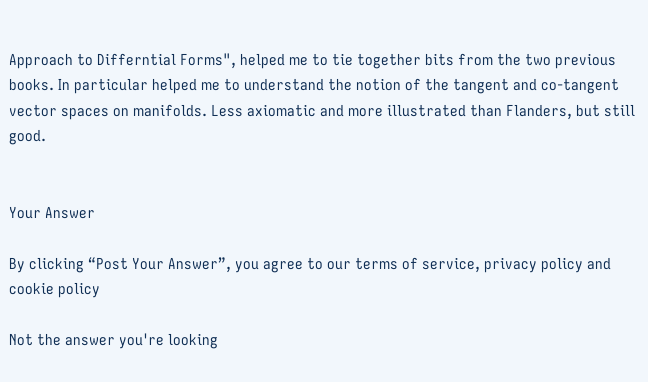Approach to Differntial Forms", helped me to tie together bits from the two previous books. In particular helped me to understand the notion of the tangent and co-tangent vector spaces on manifolds. Less axiomatic and more illustrated than Flanders, but still good.


Your Answer

By clicking “Post Your Answer”, you agree to our terms of service, privacy policy and cookie policy

Not the answer you're looking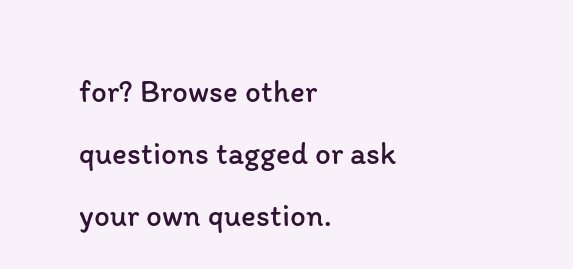for? Browse other questions tagged or ask your own question.